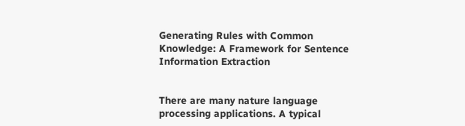Generating Rules with Common Knowledge: A Framework for Sentence Information Extraction


There are many nature language processing applications. A typical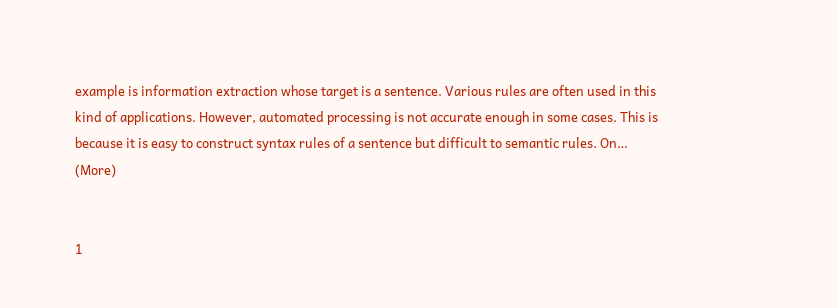example is information extraction whose target is a sentence. Various rules are often used in this kind of applications. However, automated processing is not accurate enough in some cases. This is because it is easy to construct syntax rules of a sentence but difficult to semantic rules. On… (More)


1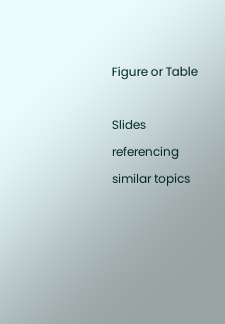Figure or Table

Slides referencing similar topics